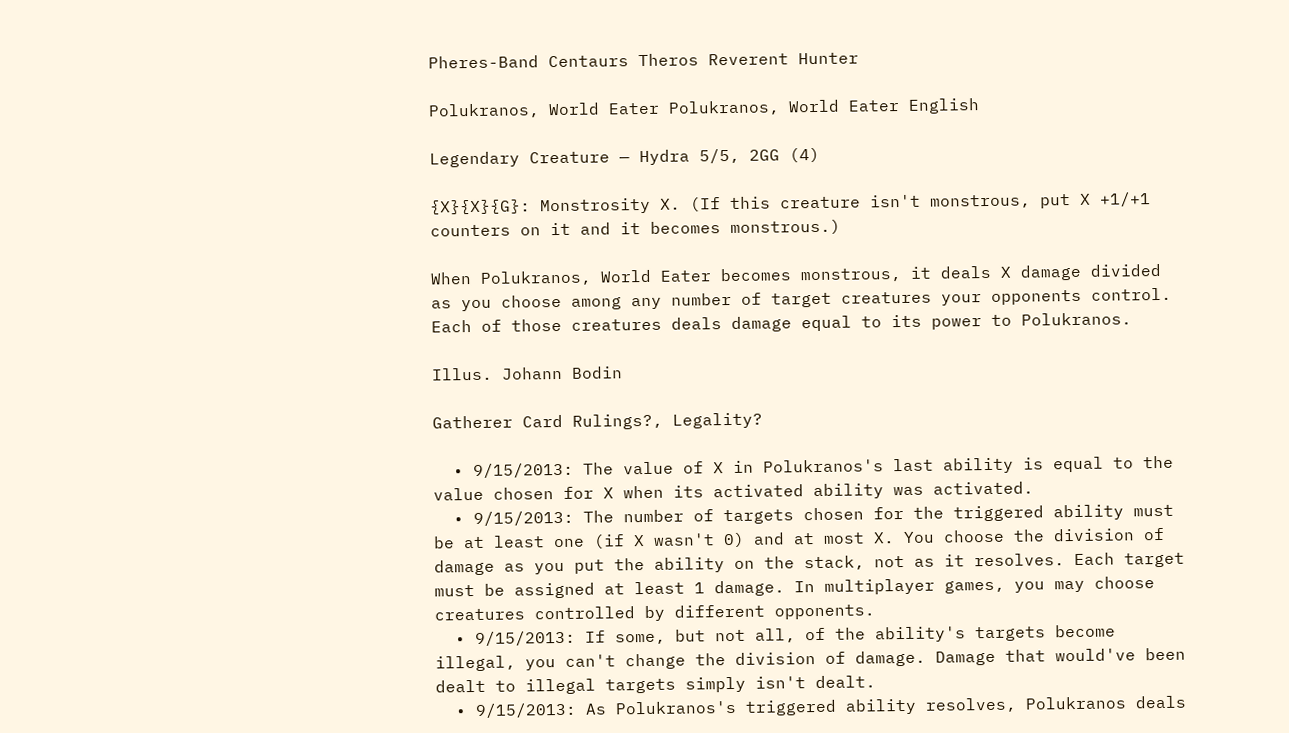Pheres-Band Centaurs Theros Reverent Hunter

Polukranos, World Eater Polukranos, World Eater English

Legendary Creature — Hydra 5/5, 2GG (4)

{X}{X}{G}: Monstrosity X. (If this creature isn't monstrous, put X +1/+1 counters on it and it becomes monstrous.)

When Polukranos, World Eater becomes monstrous, it deals X damage divided as you choose among any number of target creatures your opponents control. Each of those creatures deals damage equal to its power to Polukranos.

Illus. Johann Bodin

Gatherer Card Rulings?, Legality?

  • 9/15/2013: The value of X in Polukranos's last ability is equal to the value chosen for X when its activated ability was activated.
  • 9/15/2013: The number of targets chosen for the triggered ability must be at least one (if X wasn't 0) and at most X. You choose the division of damage as you put the ability on the stack, not as it resolves. Each target must be assigned at least 1 damage. In multiplayer games, you may choose creatures controlled by different opponents.
  • 9/15/2013: If some, but not all, of the ability's targets become illegal, you can't change the division of damage. Damage that would've been dealt to illegal targets simply isn't dealt.
  • 9/15/2013: As Polukranos's triggered ability resolves, Polukranos deals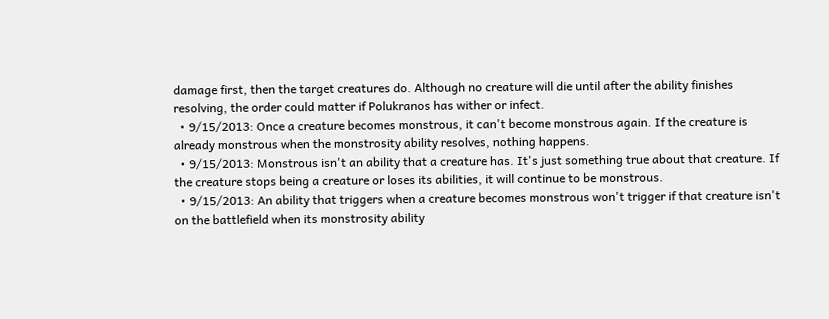damage first, then the target creatures do. Although no creature will die until after the ability finishes resolving, the order could matter if Polukranos has wither or infect.
  • 9/15/2013: Once a creature becomes monstrous, it can't become monstrous again. If the creature is already monstrous when the monstrosity ability resolves, nothing happens.
  • 9/15/2013: Monstrous isn't an ability that a creature has. It's just something true about that creature. If the creature stops being a creature or loses its abilities, it will continue to be monstrous.
  • 9/15/2013: An ability that triggers when a creature becomes monstrous won't trigger if that creature isn't on the battlefield when its monstrosity ability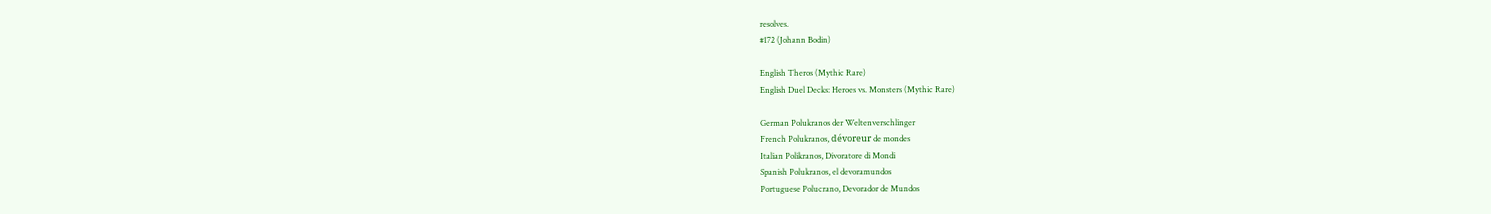resolves.
#172 (Johann Bodin)

English Theros (Mythic Rare)
English Duel Decks: Heroes vs. Monsters (Mythic Rare)

German Polukranos der Weltenverschlinger
French Polukranos, dévoreur de mondes
Italian Polikranos, Divoratore di Mondi
Spanish Polukranos, el devoramundos
Portuguese Polucrano, Devorador de Mundos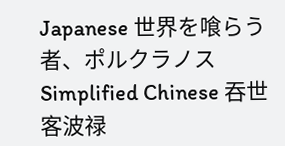Japanese 世界を喰らう者、ポルクラノス
Simplified Chinese 吞世客波禄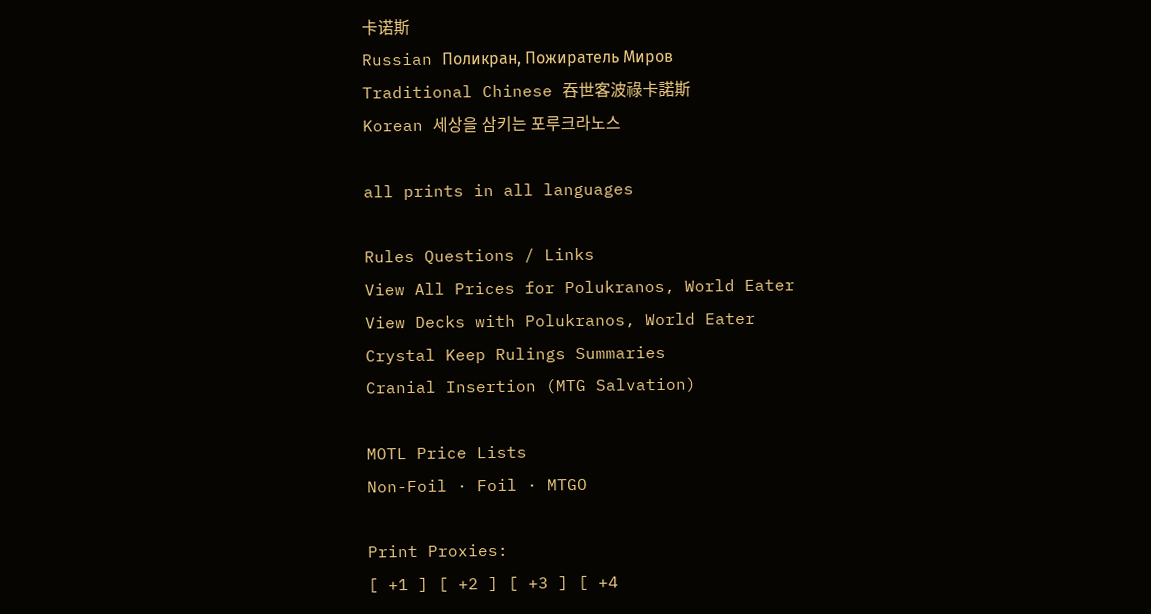卡诺斯
Russian Поликран, Пожиратель Миров
Traditional Chinese 吞世客波祿卡諾斯
Korean 세상을 삼키는 포루크라노스

all prints in all languages

Rules Questions / Links
View All Prices for Polukranos, World Eater
View Decks with Polukranos, World Eater
Crystal Keep Rulings Summaries
Cranial Insertion (MTG Salvation)

MOTL Price Lists
Non-Foil · Foil · MTGO

Print Proxies:
[ +1 ] [ +2 ] [ +3 ] [ +4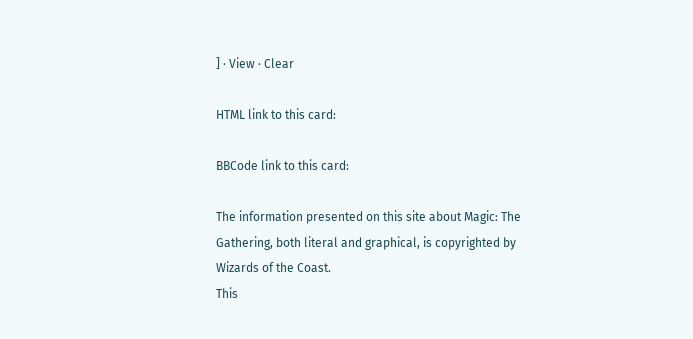] · View · Clear

HTML link to this card:

BBCode link to this card:

The information presented on this site about Magic: The Gathering, both literal and graphical, is copyrighted by Wizards of the Coast.
This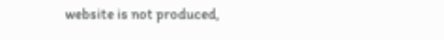website is not produced,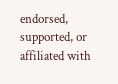endorsed, supported, or affiliated with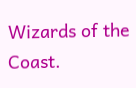Wizards of the Coast.